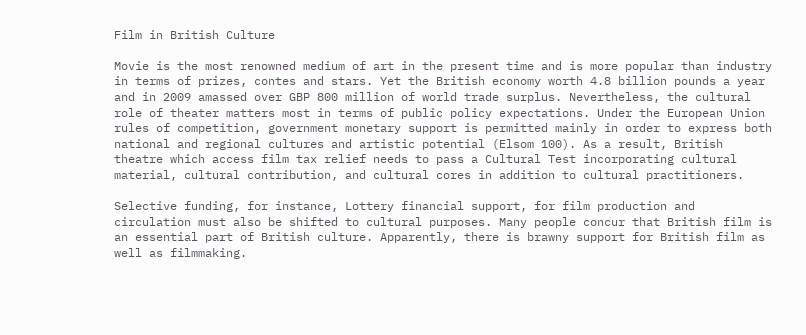Film in British Culture

Movie is the most renowned medium of art in the present time and is more popular than industry in terms of prizes, contes and stars. Yet the British economy worth 4.8 billion pounds a year and in 2009 amassed over GBP 800 million of world trade surplus. Nevertheless, the cultural role of theater matters most in terms of public policy expectations. Under the European Union rules of competition, government monetary support is permitted mainly in order to express both national and regional cultures and artistic potential (Elsom 100). As a result, British theatre which access film tax relief needs to pass a Cultural Test incorporating cultural material, cultural contribution, and cultural cores in addition to cultural practitioners.

Selective funding, for instance, Lottery financial support, for film production and circulation must also be shifted to cultural purposes. Many people concur that British film is an essential part of British culture. Apparently, there is brawny support for British film as well as filmmaking.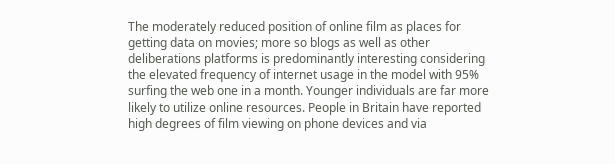The moderately reduced position of online film as places for getting data on movies; more so blogs as well as other deliberations platforms is predominantly interesting considering the elevated frequency of internet usage in the model with 95% surfing the web one in a month. Younger individuals are far more likely to utilize online resources. People in Britain have reported high degrees of film viewing on phone devices and via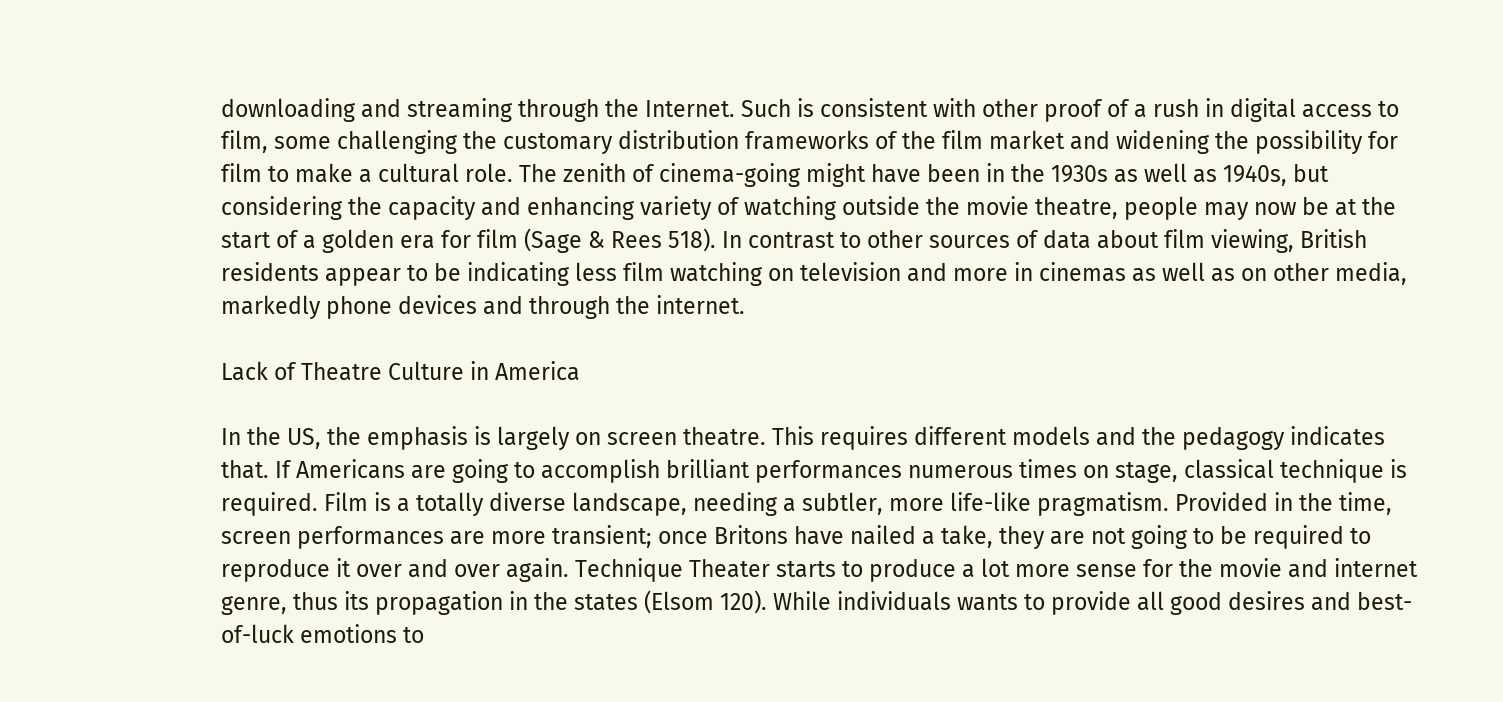downloading and streaming through the Internet. Such is consistent with other proof of a rush in digital access to film, some challenging the customary distribution frameworks of the film market and widening the possibility for film to make a cultural role. The zenith of cinema-going might have been in the 1930s as well as 1940s, but considering the capacity and enhancing variety of watching outside the movie theatre, people may now be at the start of a golden era for film (Sage & Rees 518). In contrast to other sources of data about film viewing, British residents appear to be indicating less film watching on television and more in cinemas as well as on other media, markedly phone devices and through the internet.

Lack of Theatre Culture in America

In the US, the emphasis is largely on screen theatre. This requires different models and the pedagogy indicates that. If Americans are going to accomplish brilliant performances numerous times on stage, classical technique is required. Film is a totally diverse landscape, needing a subtler, more life-like pragmatism. Provided in the time, screen performances are more transient; once Britons have nailed a take, they are not going to be required to reproduce it over and over again. Technique Theater starts to produce a lot more sense for the movie and internet genre, thus its propagation in the states (Elsom 120). While individuals wants to provide all good desires and best-of-luck emotions to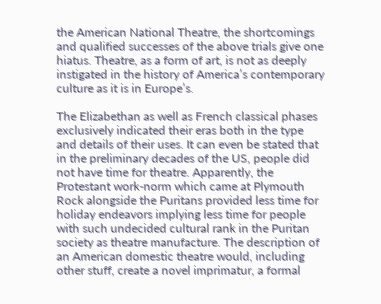the American National Theatre, the shortcomings and qualified successes of the above trials give one hiatus. Theatre, as a form of art, is not as deeply instigated in the history of America’s contemporary culture as it is in Europe’s.

The Elizabethan as well as French classical phases exclusively indicated their eras both in the type and details of their uses. It can even be stated that in the preliminary decades of the US, people did not have time for theatre. Apparently, the Protestant work-norm which came at Plymouth Rock alongside the Puritans provided less time for holiday endeavors implying less time for people with such undecided cultural rank in the Puritan society as theatre manufacture. The description of an American domestic theatre would, including other stuff, create a novel imprimatur, a formal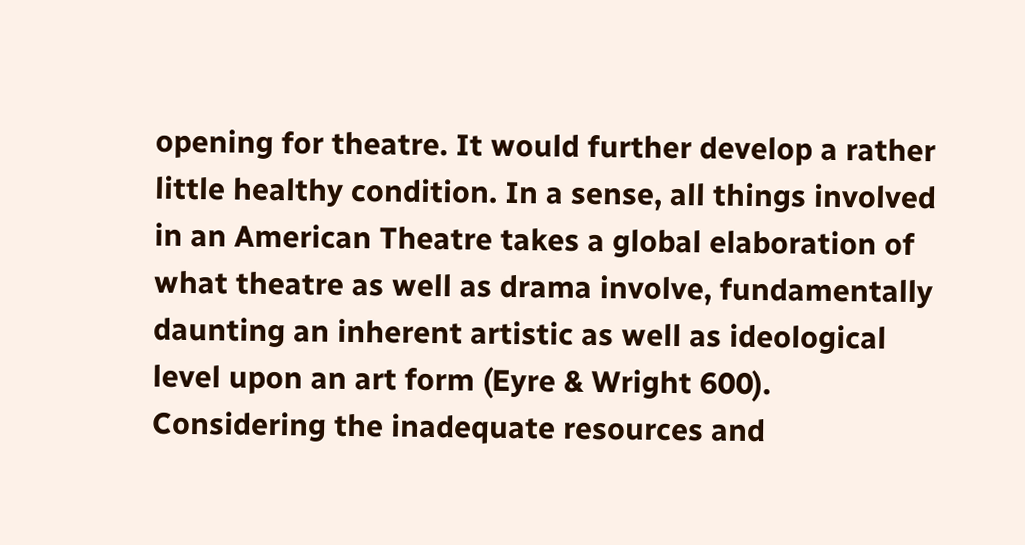opening for theatre. It would further develop a rather little healthy condition. In a sense, all things involved in an American Theatre takes a global elaboration of what theatre as well as drama involve, fundamentally daunting an inherent artistic as well as ideological level upon an art form (Eyre & Wright 600). Considering the inadequate resources and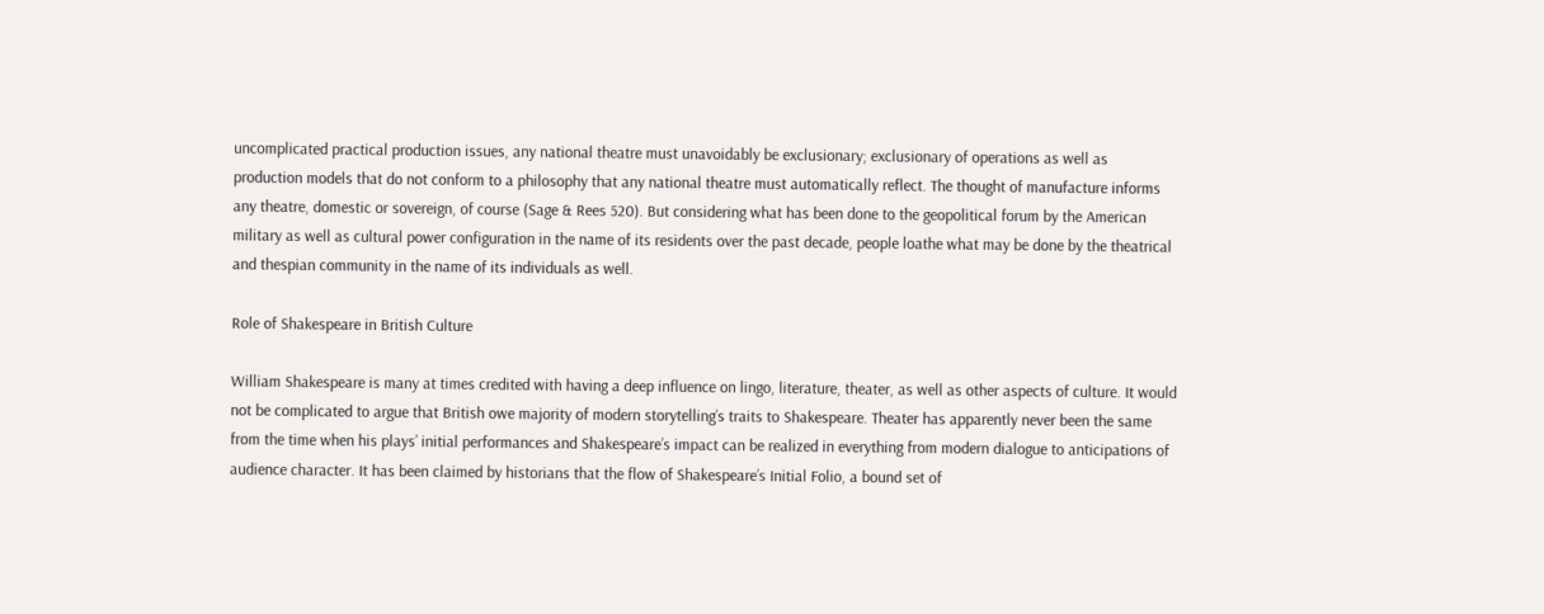uncomplicated practical production issues, any national theatre must unavoidably be exclusionary; exclusionary of operations as well as production models that do not conform to a philosophy that any national theatre must automatically reflect. The thought of manufacture informs any theatre, domestic or sovereign, of course (Sage & Rees 520). But considering what has been done to the geopolitical forum by the American military as well as cultural power configuration in the name of its residents over the past decade, people loathe what may be done by the theatrical and thespian community in the name of its individuals as well.

Role of Shakespeare in British Culture

William Shakespeare is many at times credited with having a deep influence on lingo, literature, theater, as well as other aspects of culture. It would not be complicated to argue that British owe majority of modern storytelling’s traits to Shakespeare. Theater has apparently never been the same from the time when his plays’ initial performances and Shakespeare’s impact can be realized in everything from modern dialogue to anticipations of audience character. It has been claimed by historians that the flow of Shakespeare’s Initial Folio, a bound set of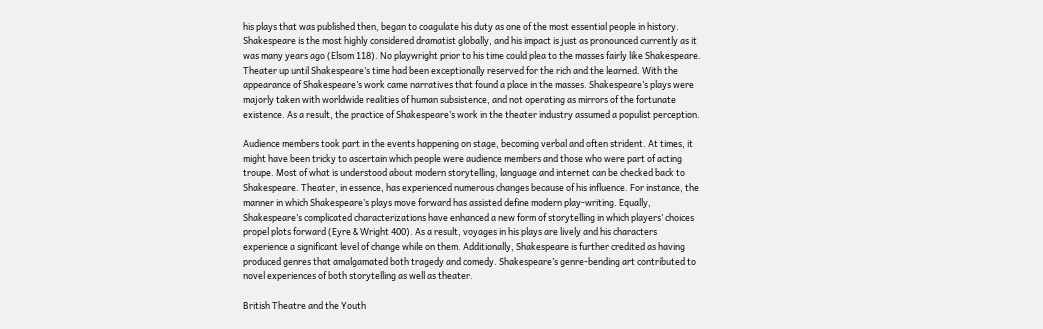his plays that was published then, began to coagulate his duty as one of the most essential people in history. Shakespeare is the most highly considered dramatist globally, and his impact is just as pronounced currently as it was many years ago (Elsom 118). No playwright prior to his time could plea to the masses fairly like Shakespeare. Theater up until Shakespeare’s time had been exceptionally reserved for the rich and the learned. With the appearance of Shakespeare’s work came narratives that found a place in the masses. Shakespeare’s plays were majorly taken with worldwide realities of human subsistence, and not operating as mirrors of the fortunate existence. As a result, the practice of Shakespeare’s work in the theater industry assumed a populist perception.

Audience members took part in the events happening on stage, becoming verbal and often strident. At times, it might have been tricky to ascertain which people were audience members and those who were part of acting troupe. Most of what is understood about modern storytelling, language and internet can be checked back to Shakespeare. Theater, in essence, has experienced numerous changes because of his influence. For instance, the manner in which Shakespeare’s plays move forward has assisted define modern play-writing. Equally, Shakespeare’s complicated characterizations have enhanced a new form of storytelling in which players’ choices propel plots forward (Eyre & Wright 400). As a result, voyages in his plays are lively and his characters experience a significant level of change while on them. Additionally, Shakespeare is further credited as having produced genres that amalgamated both tragedy and comedy. Shakespeare’s genre-bending art contributed to novel experiences of both storytelling as well as theater.

British Theatre and the Youth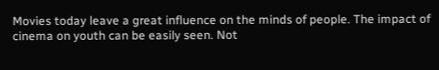Movies today leave a great influence on the minds of people. The impact of cinema on youth can be easily seen. Not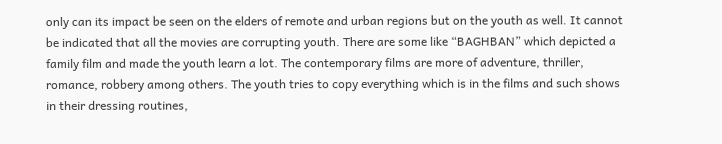only can its impact be seen on the elders of remote and urban regions but on the youth as well. It cannot be indicated that all the movies are corrupting youth. There are some like “BAGHBAN” which depicted a family film and made the youth learn a lot. The contemporary films are more of adventure, thriller, romance, robbery among others. The youth tries to copy everything which is in the films and such shows in their dressing routines,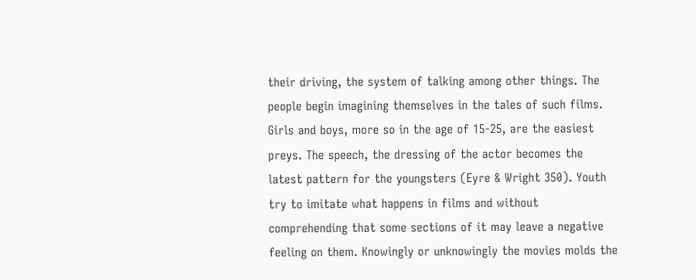their driving, the system of talking among other things. The people begin imagining themselves in the tales of such films. Girls and boys, more so in the age of 15-25, are the easiest preys. The speech, the dressing of the actor becomes the latest pattern for the youngsters (Eyre & Wright 350). Youth try to imitate what happens in films and without comprehending that some sections of it may leave a negative feeling on them. Knowingly or unknowingly the movies molds the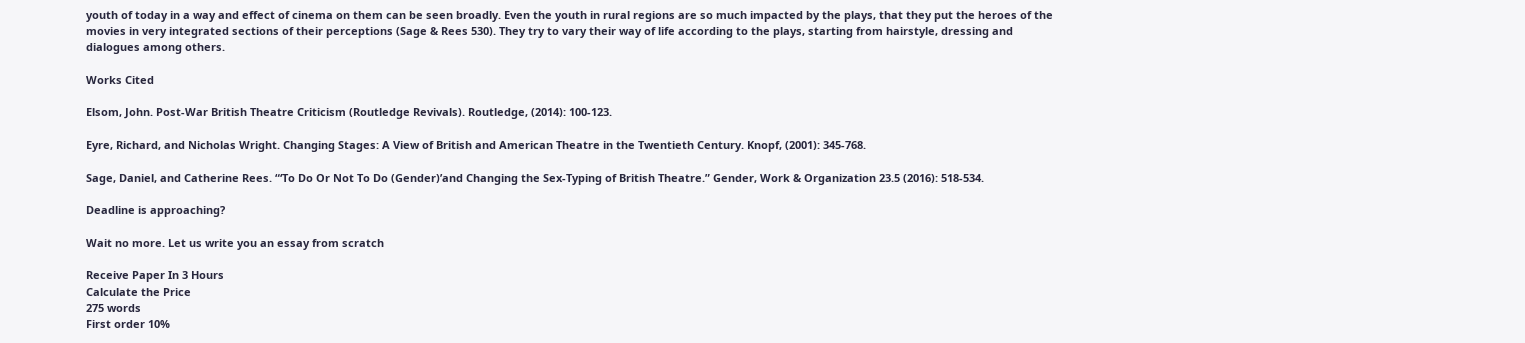youth of today in a way and effect of cinema on them can be seen broadly. Even the youth in rural regions are so much impacted by the plays, that they put the heroes of the movies in very integrated sections of their perceptions (Sage & Rees 530). They try to vary their way of life according to the plays, starting from hairstyle, dressing and dialogues among others.

Works Cited

Elsom, John. Post-War British Theatre Criticism (Routledge Revivals). Routledge, (2014): 100-123.

Eyre, Richard, and Nicholas Wright. Changing Stages: A View of British and American Theatre in the Twentieth Century. Knopf, (2001): 345-768.

Sage, Daniel, and Catherine Rees. “‘To Do Or Not To Do (Gender)’and Changing the Sex‐Typing of British Theatre.” Gender, Work & Organization 23.5 (2016): 518-534.

Deadline is approaching?

Wait no more. Let us write you an essay from scratch

Receive Paper In 3 Hours
Calculate the Price
275 words
First order 10%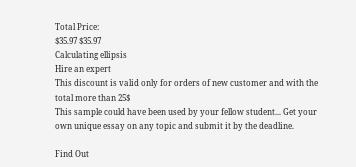Total Price:
$35.97 $35.97
Calculating ellipsis
Hire an expert
This discount is valid only for orders of new customer and with the total more than 25$
This sample could have been used by your fellow student... Get your own unique essay on any topic and submit it by the deadline.

Find Out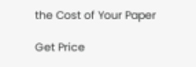the Cost of Your Paper

Get Price